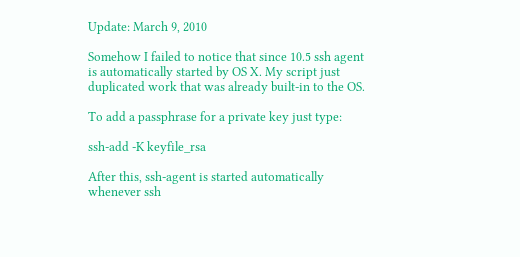Update: March 9, 2010

Somehow I failed to notice that since 10.5 ssh agent is automatically started by OS X. My script just duplicated work that was already built-in to the OS.

To add a passphrase for a private key just type:

ssh-add -K keyfile_rsa

After this, ssh-agent is started automatically whenever ssh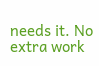needs it. No extra work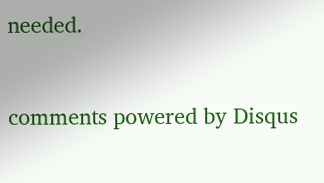needed.


comments powered by Disqus